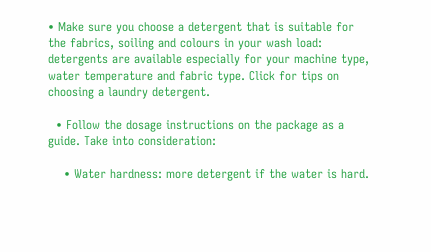• Make sure you choose a detergent that is suitable for the fabrics, soiling and colours in your wash load: detergents are available especially for your machine type, water temperature and fabric type. Click for tips on choosing a laundry detergent.

  • Follow the dosage instructions on the package as a guide. Take into consideration:

    • Water hardness: more detergent if the water is hard.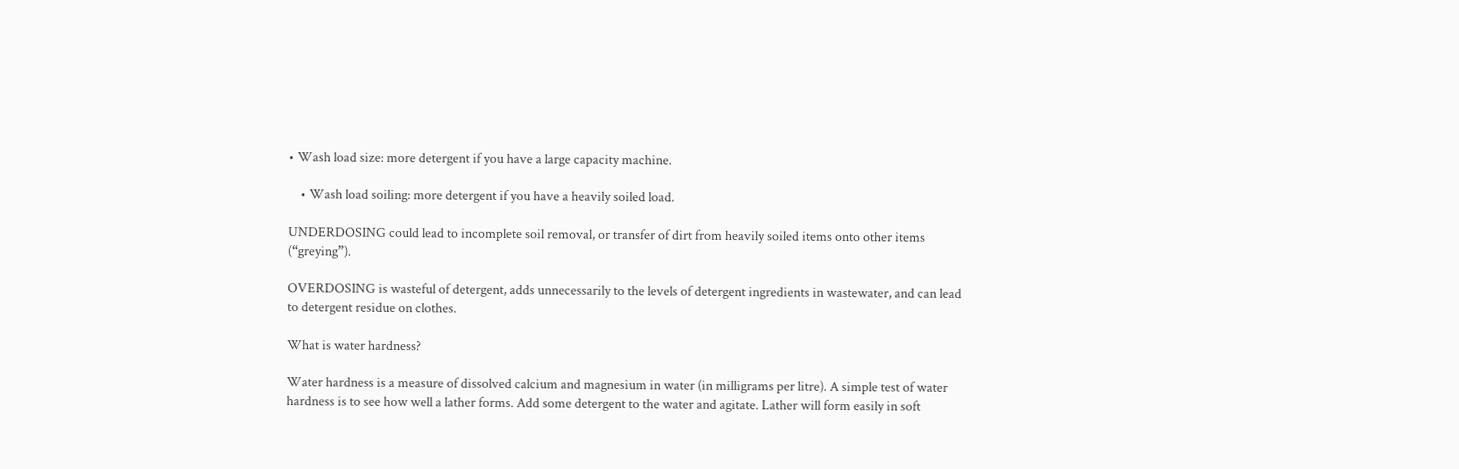• Wash load size: more detergent if you have a large capacity machine.

    • Wash load soiling: more detergent if you have a heavily soiled load.

UNDERDOSING could lead to incomplete soil removal, or transfer of dirt from heavily soiled items onto other items (“greying”).

OVERDOSING is wasteful of detergent, adds unnecessarily to the levels of detergent ingredients in wastewater, and can lead to detergent residue on clothes.

What is water hardness?

Water hardness is a measure of dissolved calcium and magnesium in water (in milligrams per litre). A simple test of water hardness is to see how well a lather forms. Add some detergent to the water and agitate. Lather will form easily in soft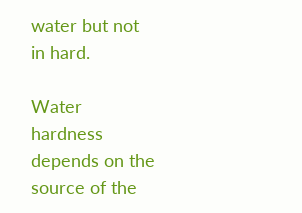water but not in hard.

Water hardness depends on the source of the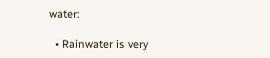water:

  • Rainwater is very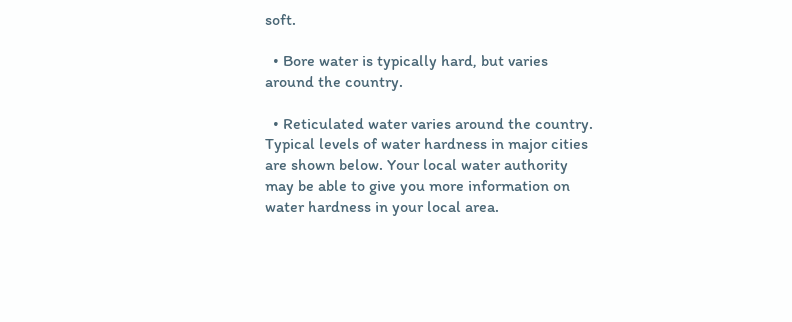soft.

  • Bore water is typically hard, but varies around the country.

  • Reticulated water varies around the country. Typical levels of water hardness in major cities are shown below. Your local water authority may be able to give you more information on water hardness in your local area.